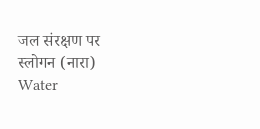जल संरक्षण पर स्लोगन (नारा) Water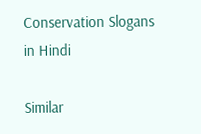Conservation Slogans in Hindi

Similar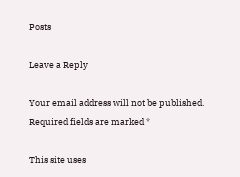Posts

Leave a Reply

Your email address will not be published. Required fields are marked *

This site uses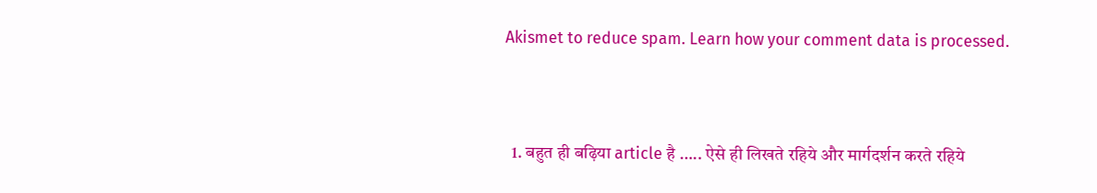Akismet to reduce spam. Learn how your comment data is processed.


  1. बहुत ही बढ़िया article है ….. ऐसे ही लिखते रहिये और मार्गदर्शन करते रहिये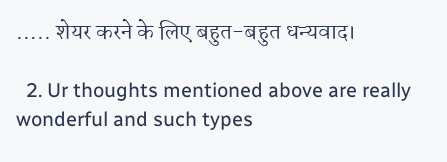….. शेयर करने के लिए बहुत-बहुत धन्यवाद।

  2. Ur thoughts mentioned above are really wonderful and such types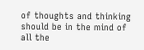of thoughts and thinking should be in the mind of all the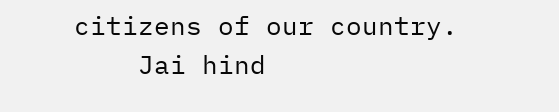citizens of our country.
    Jai hind